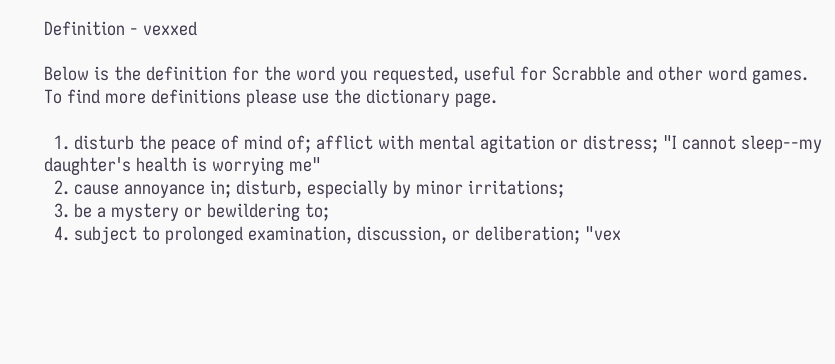Definition - vexxed

Below is the definition for the word you requested, useful for Scrabble and other word games. To find more definitions please use the dictionary page.

  1. disturb the peace of mind of; afflict with mental agitation or distress; "I cannot sleep--my daughter's health is worrying me"
  2. cause annoyance in; disturb, especially by minor irritations;
  3. be a mystery or bewildering to;
  4. subject to prolonged examination, discussion, or deliberation; "vex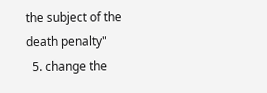the subject of the death penalty"
  5. change the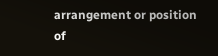arrangement or position of